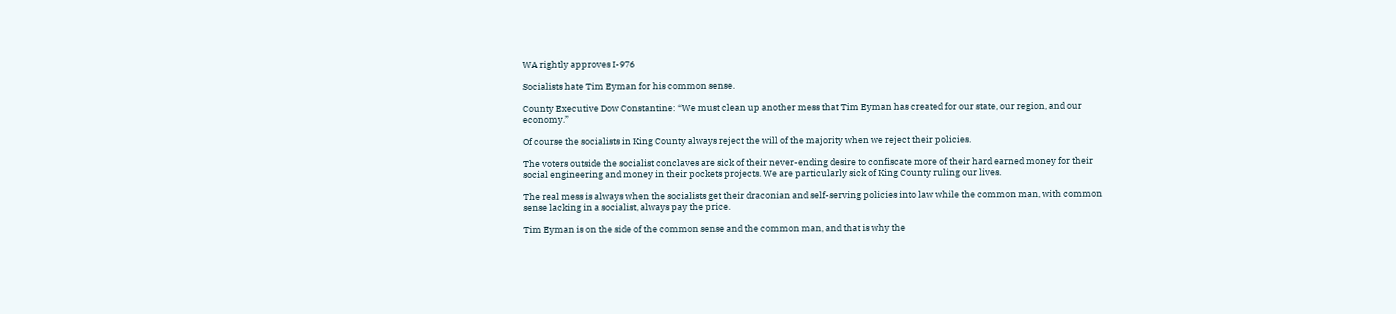WA rightly approves I-976

Socialists hate Tim Eyman for his common sense.

County Executive Dow Constantine: “We must clean up another mess that Tim Eyman has created for our state, our region, and our economy.”

Of course the socialists in King County always reject the will of the majority when we reject their policies.

The voters outside the socialist conclaves are sick of their never-ending desire to confiscate more of their hard earned money for their social engineering and money in their pockets projects. We are particularly sick of King County ruling our lives.

The real mess is always when the socialists get their draconian and self-serving policies into law while the common man, with common sense lacking in a socialist, always pay the price.

Tim Eyman is on the side of the common sense and the common man, and that is why the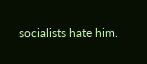socialists hate him.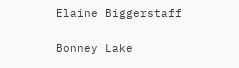Elaine Biggerstaff

Bonney Lake